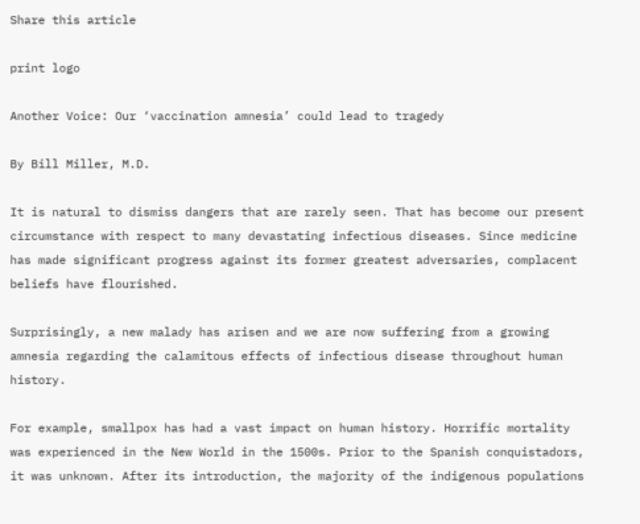Share this article

print logo

Another Voice: Our ‘vaccination amnesia’ could lead to tragedy

By Bill Miller, M.D.

It is natural to dismiss dangers that are rarely seen. That has become our present circumstance with respect to many devastating infectious diseases. Since medicine has made significant progress against its former greatest adversaries, complacent beliefs have flourished.

Surprisingly, a new malady has arisen and we are now suffering from a growing amnesia regarding the calamitous effects of infectious disease throughout human history.

For example, smallpox has had a vast impact on human history. Horrific mortality was experienced in the New World in the 1500s. Prior to the Spanish conquistadors, it was unknown. After its introduction, the majority of the indigenous populations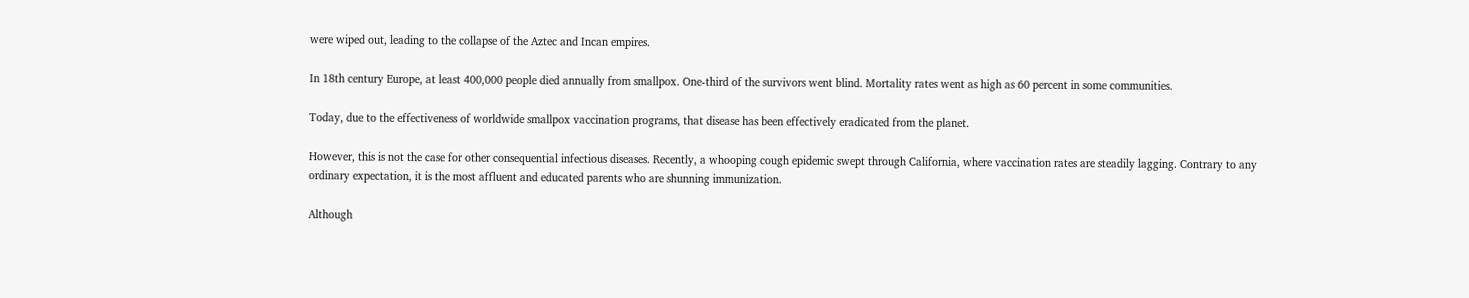were wiped out, leading to the collapse of the Aztec and Incan empires.

In 18th century Europe, at least 400,000 people died annually from smallpox. One-third of the survivors went blind. Mortality rates went as high as 60 percent in some communities.

Today, due to the effectiveness of worldwide smallpox vaccination programs, that disease has been effectively eradicated from the planet.

However, this is not the case for other consequential infectious diseases. Recently, a whooping cough epidemic swept through California, where vaccination rates are steadily lagging. Contrary to any ordinary expectation, it is the most affluent and educated parents who are shunning immunization.

Although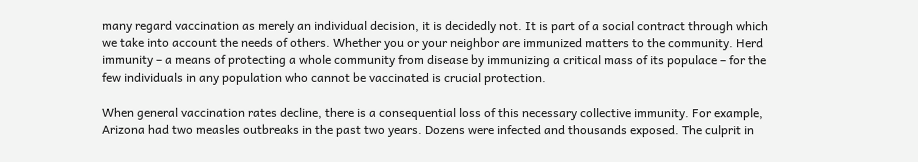many regard vaccination as merely an individual decision, it is decidedly not. It is part of a social contract through which we take into account the needs of others. Whether you or your neighbor are immunized matters to the community. Herd immunity – a means of protecting a whole community from disease by immunizing a critical mass of its populace – for the few individuals in any population who cannot be vaccinated is crucial protection.

When general vaccination rates decline, there is a consequential loss of this necessary collective immunity. For example, Arizona had two measles outbreaks in the past two years. Dozens were infected and thousands exposed. The culprit in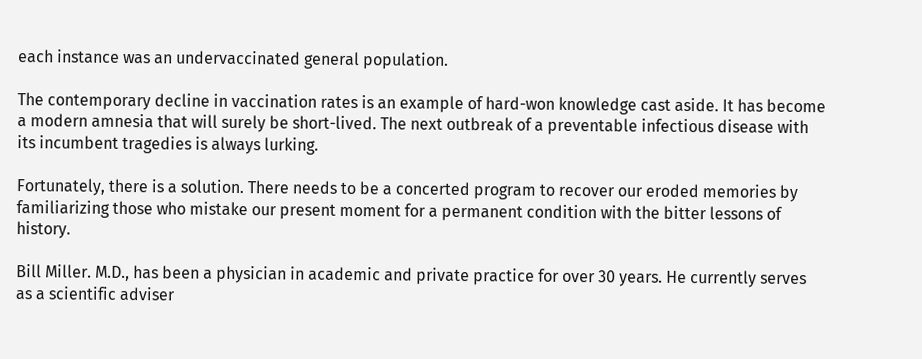each instance was an undervaccinated general population.

The contemporary decline in vaccination rates is an example of hard-won knowledge cast aside. It has become a modern amnesia that will surely be short-lived. The next outbreak of a preventable infectious disease with its incumbent tragedies is always lurking.

Fortunately, there is a solution. There needs to be a concerted program to recover our eroded memories by familiarizing those who mistake our present moment for a permanent condition with the bitter lessons of history.

Bill Miller. M.D., has been a physician in academic and private practice for over 30 years. He currently serves as a scientific adviser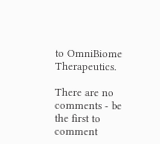to OmniBiome Therapeutics.

There are no comments - be the first to comment